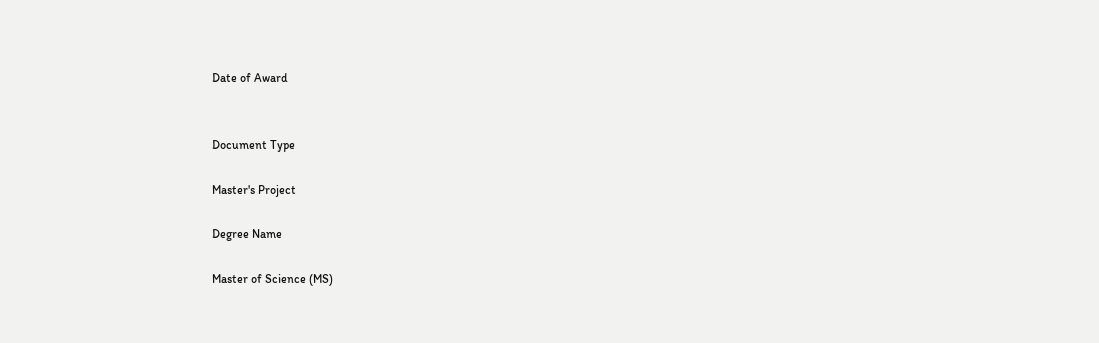Date of Award


Document Type

Master's Project

Degree Name

Master of Science (MS)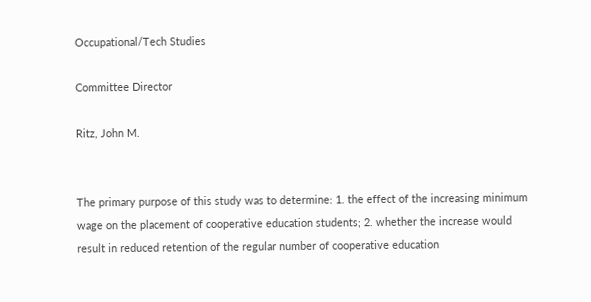Occupational/Tech Studies

Committee Director

Ritz, John M.


The primary purpose of this study was to determine: 1. the effect of the increasing minimum wage on the placement of cooperative education students; 2. whether the increase would result in reduced retention of the regular number of cooperative education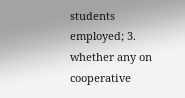students employed; 3. whether any on cooperative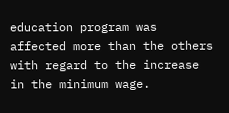education program was affected more than the others with regard to the increase in the minimum wage.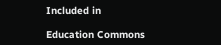Included in

Education Commons